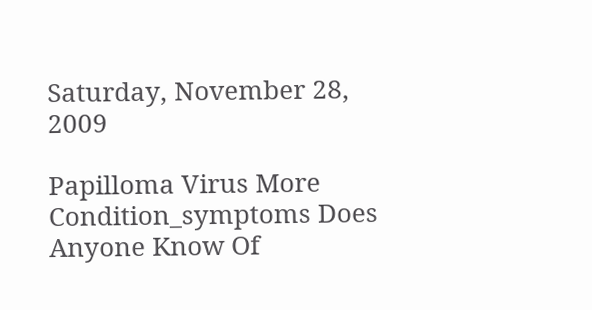Saturday, November 28, 2009

Papilloma Virus More Condition_symptoms Does Anyone Know Of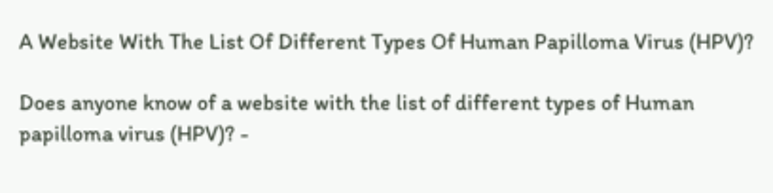A Website With The List Of Different Types Of Human Papilloma Virus (HPV)?

Does anyone know of a website with the list of different types of Human papilloma virus (HPV)? -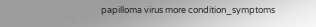papilloma virus more condition_symptoms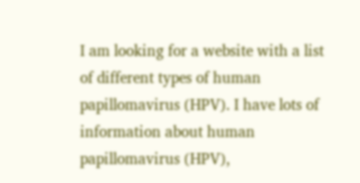I am looking for a website with a list of different types of human papillomavirus (HPV). I have lots of information about human papillomavirus (HPV),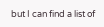but I can find a list of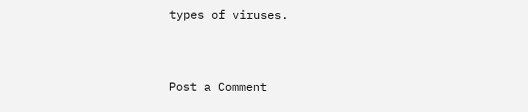types of viruses.


Post a Comment